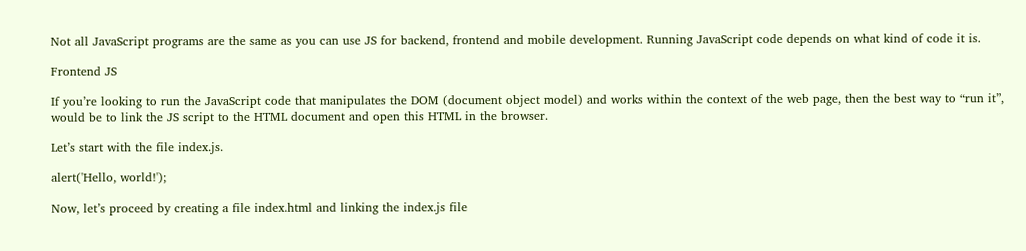Not all JavaScript programs are the same as you can use JS for backend, frontend and mobile development. Running JavaScript code depends on what kind of code it is.

Frontend JS

If you’re looking to run the JavaScript code that manipulates the DOM (document object model) and works within the context of the web page, then the best way to “run it”, would be to link the JS script to the HTML document and open this HTML in the browser.

Let’s start with the file index.js.

alert('Hello, world!');

Now, let’s proceed by creating a file index.html and linking the index.js file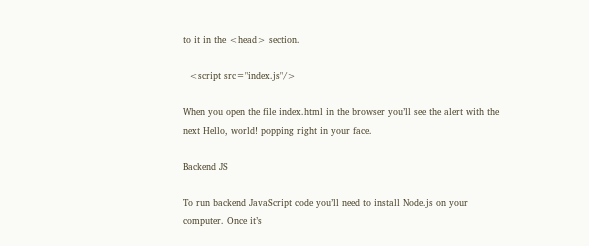to it in the <head> section.

  <script src="index.js"/>

When you open the file index.html in the browser you’ll see the alert with the next Hello, world! popping right in your face.

Backend JS

To run backend JavaScript code you’ll need to install Node.js on your computer. Once it’s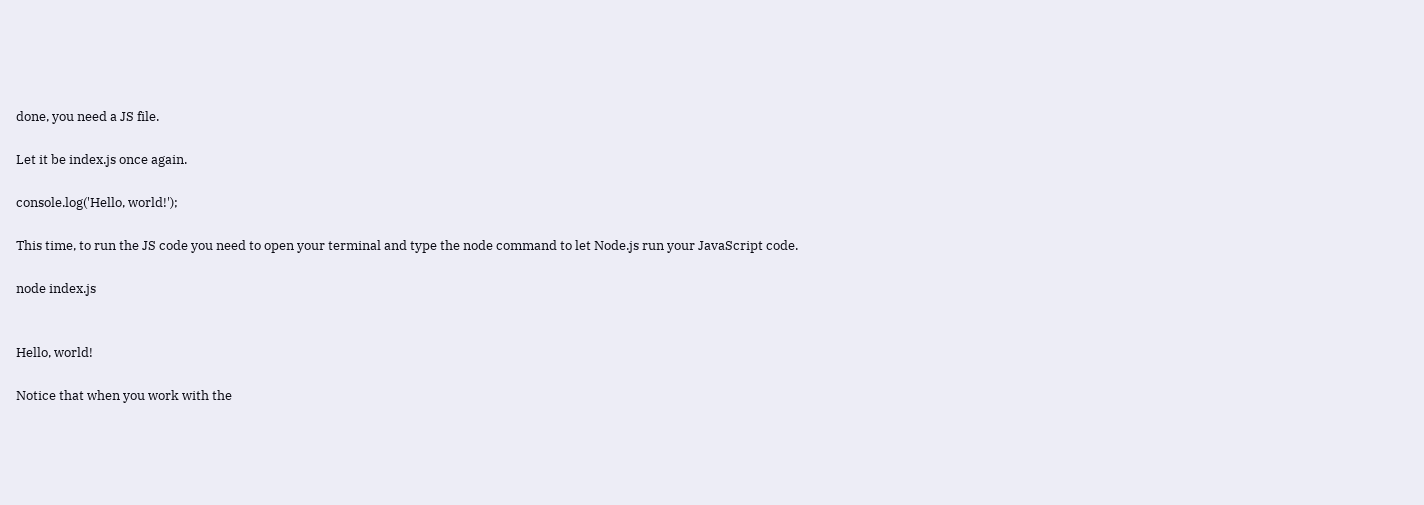done, you need a JS file.

Let it be index.js once again.

console.log('Hello, world!');

This time, to run the JS code you need to open your terminal and type the node command to let Node.js run your JavaScript code.

node index.js


Hello, world!

Notice that when you work with the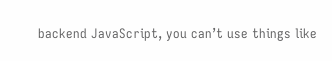backend JavaScript, you can’t use things like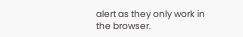alert as they only work in the browser.